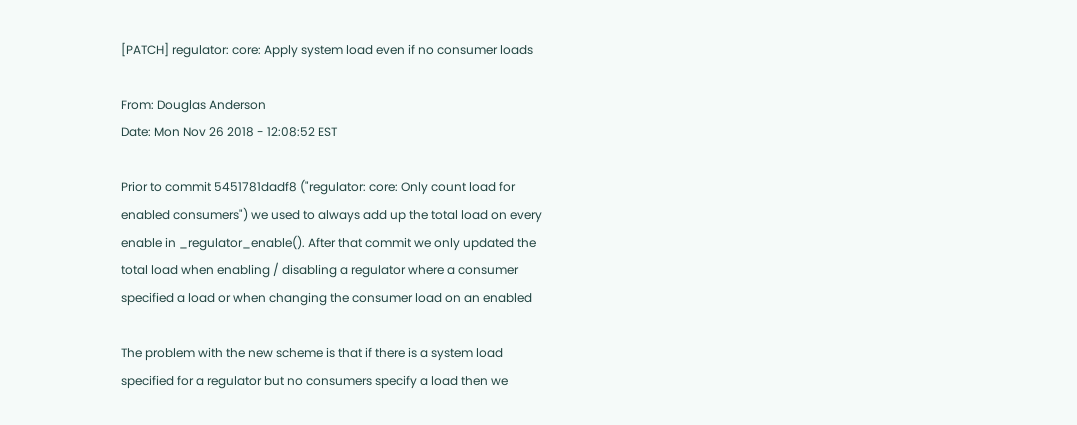[PATCH] regulator: core: Apply system load even if no consumer loads

From: Douglas Anderson
Date: Mon Nov 26 2018 - 12:08:52 EST

Prior to commit 5451781dadf8 ("regulator: core: Only count load for
enabled consumers") we used to always add up the total load on every
enable in _regulator_enable(). After that commit we only updated the
total load when enabling / disabling a regulator where a consumer
specified a load or when changing the consumer load on an enabled

The problem with the new scheme is that if there is a system load
specified for a regulator but no consumers specify a load then we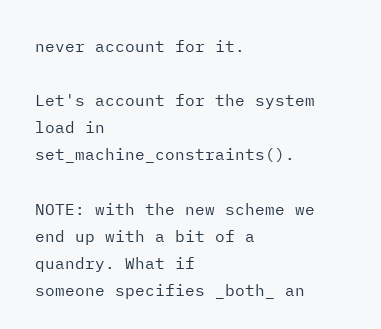never account for it.

Let's account for the system load in set_machine_constraints().

NOTE: with the new scheme we end up with a bit of a quandry. What if
someone specifies _both_ an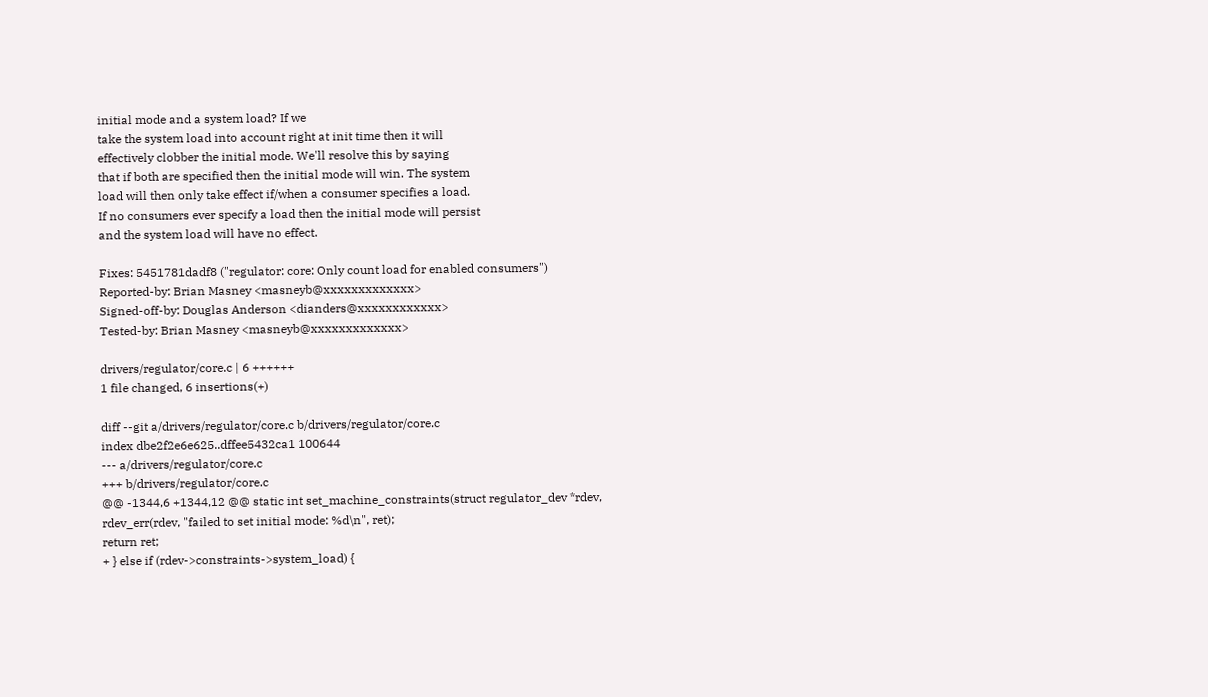initial mode and a system load? If we
take the system load into account right at init time then it will
effectively clobber the initial mode. We'll resolve this by saying
that if both are specified then the initial mode will win. The system
load will then only take effect if/when a consumer specifies a load.
If no consumers ever specify a load then the initial mode will persist
and the system load will have no effect.

Fixes: 5451781dadf8 ("regulator: core: Only count load for enabled consumers")
Reported-by: Brian Masney <masneyb@xxxxxxxxxxxxx>
Signed-off-by: Douglas Anderson <dianders@xxxxxxxxxxxx>
Tested-by: Brian Masney <masneyb@xxxxxxxxxxxxx>

drivers/regulator/core.c | 6 ++++++
1 file changed, 6 insertions(+)

diff --git a/drivers/regulator/core.c b/drivers/regulator/core.c
index dbe2f2e6e625..dffee5432ca1 100644
--- a/drivers/regulator/core.c
+++ b/drivers/regulator/core.c
@@ -1344,6 +1344,12 @@ static int set_machine_constraints(struct regulator_dev *rdev,
rdev_err(rdev, "failed to set initial mode: %d\n", ret);
return ret;
+ } else if (rdev->constraints->system_load) {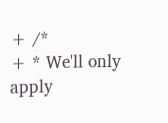+ /*
+ * We'll only apply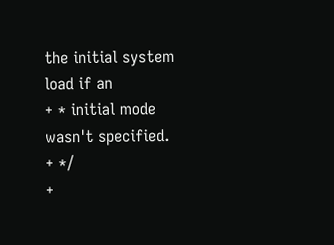the initial system load if an
+ * initial mode wasn't specified.
+ */
+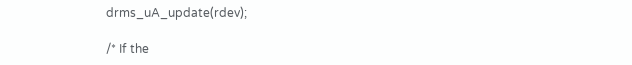drms_uA_update(rdev);

/* If the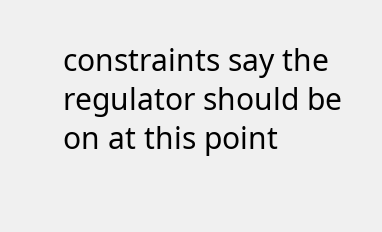constraints say the regulator should be on at this point